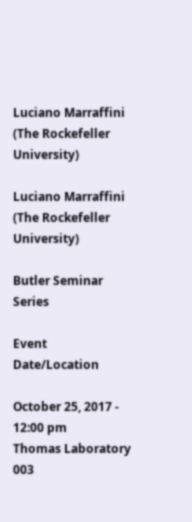Luciano Marraffini (The Rockefeller University)

Luciano Marraffini (The Rockefeller University)

Butler Seminar Series

Event Date/Location

October 25, 2017 - 12:00 pm
Thomas Laboratory 003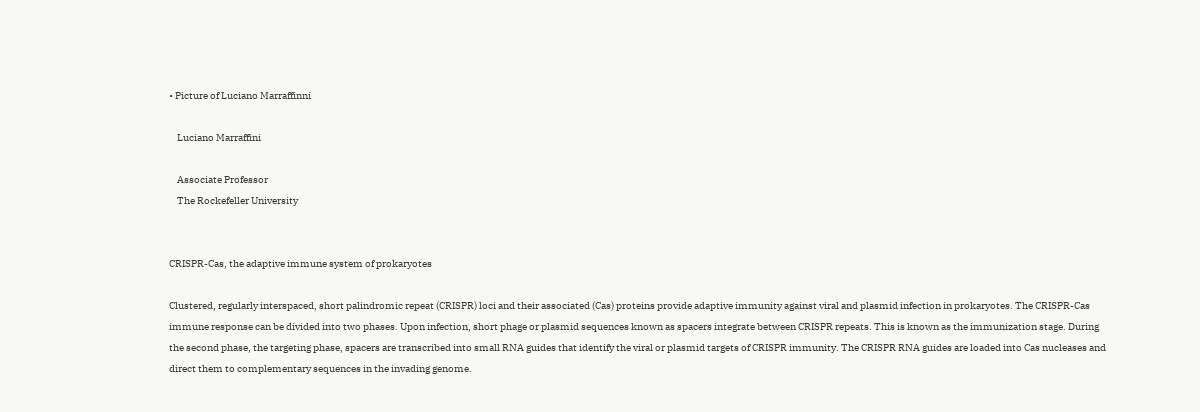• Picture of Luciano Marraffinni

    Luciano Marraffini

    Associate Professor
    The Rockefeller University


CRISPR-Cas, the adaptive immune system of prokaryotes

Clustered, regularly interspaced, short palindromic repeat (CRISPR) loci and their associated (Cas) proteins provide adaptive immunity against viral and plasmid infection in prokaryotes. The CRISPR-Cas immune response can be divided into two phases. Upon infection, short phage or plasmid sequences known as spacers integrate between CRISPR repeats. This is known as the immunization stage. During the second phase, the targeting phase, spacers are transcribed into small RNA guides that identify the viral or plasmid targets of CRISPR immunity. The CRISPR RNA guides are loaded into Cas nucleases and direct them to complementary sequences in the invading genome.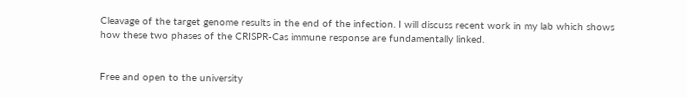Cleavage of the target genome results in the end of the infection. I will discuss recent work in my lab which shows how these two phases of the CRISPR-Cas immune response are fundamentally linked.


Free and open to the university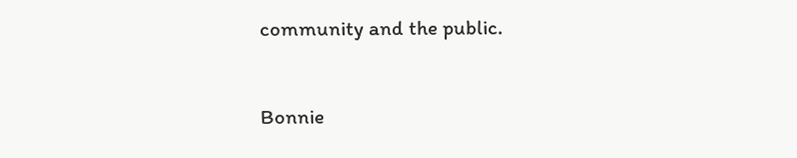community and the public.


Bonnie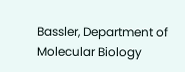Bassler, Department of Molecular Biology